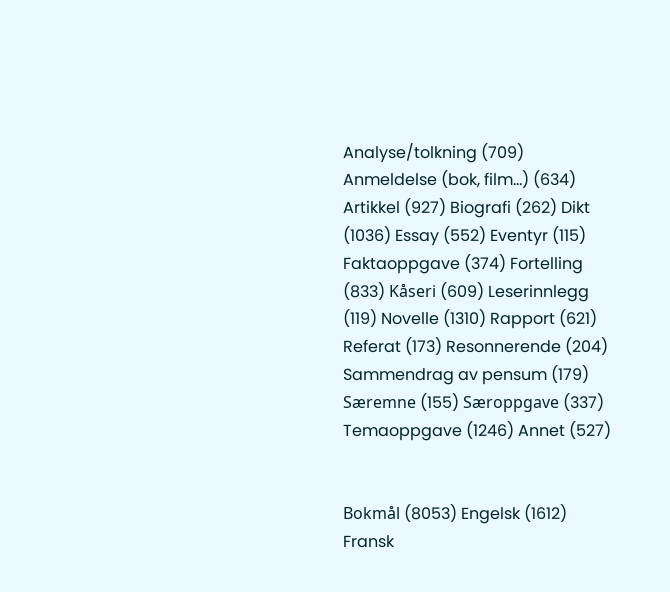Analyse/tolkning (709) Anmeldelse (bok, film...) (634) Artikkel (927) Biografi (262) Dikt (1036) Essay (552) Eventyr (115) Faktaoppgave (374) Fortelling (833) Kåseri (609) Leserinnlegg (119) Novelle (1310) Rapport (621) Referat (173) Resonnerende (204) Sammendrag av pensum (179) Særemne (155) Særoppgave (337) Temaoppgave (1246) Annet (527)


Bokmål (8053) Engelsk (1612) Fransk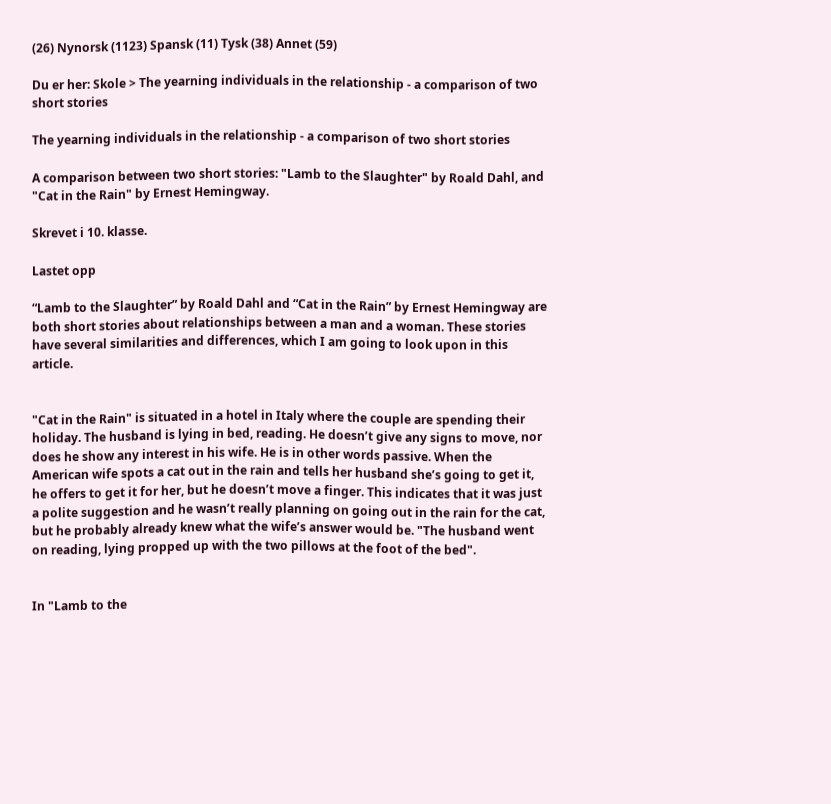(26) Nynorsk (1123) Spansk (11) Tysk (38) Annet (59)

Du er her: Skole > The yearning individuals in the relationship - a comparison of two short stories

The yearning individuals in the relationship - a comparison of two short stories

A comparison between two short stories: "Lamb to the Slaughter" by Roald Dahl, and "Cat in the Rain" by Ernest Hemingway.

Skrevet i 10. klasse.

Lastet opp

“Lamb to the Slaughter” by Roald Dahl and “Cat in the Rain” by Ernest Hemingway are both short stories about relationships between a man and a woman. These stories have several similarities and differences, which I am going to look upon in this article.


"Cat in the Rain" is situated in a hotel in Italy where the couple are spending their holiday. The husband is lying in bed, reading. He doesn’t give any signs to move, nor does he show any interest in his wife. He is in other words passive. When the American wife spots a cat out in the rain and tells her husband she’s going to get it, he offers to get it for her, but he doesn’t move a finger. This indicates that it was just a polite suggestion and he wasn’t really planning on going out in the rain for the cat, but he probably already knew what the wife’s answer would be. "The husband went on reading, lying propped up with the two pillows at the foot of the bed".


In "Lamb to the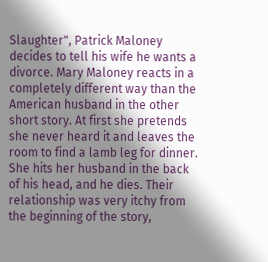Slaughter", Patrick Maloney decides to tell his wife he wants a divorce. Mary Maloney reacts in a completely different way than the American husband in the other short story. At first she pretends she never heard it and leaves the room to find a lamb leg for dinner. She hits her husband in the back of his head, and he dies. Their relationship was very itchy from the beginning of the story,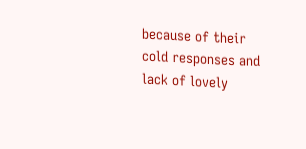because of their cold responses and lack of lovely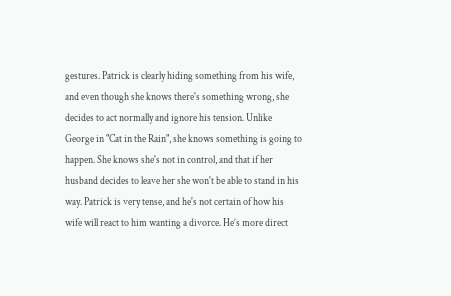gestures. Patrick is clearly hiding something from his wife, and even though she knows there's something wrong, she decides to act normally and ignore his tension. Unlike George in "Cat in the Rain", she knows something is going to happen. She knows she's not in control, and that if her husband decides to leave her she won't be able to stand in his way. Patrick is very tense, and he's not certain of how his wife will react to him wanting a divorce. He’s more direct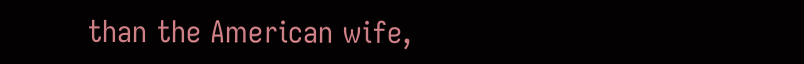than the American wife,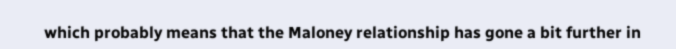which probably means that the Maloney relationship has gone a bit further in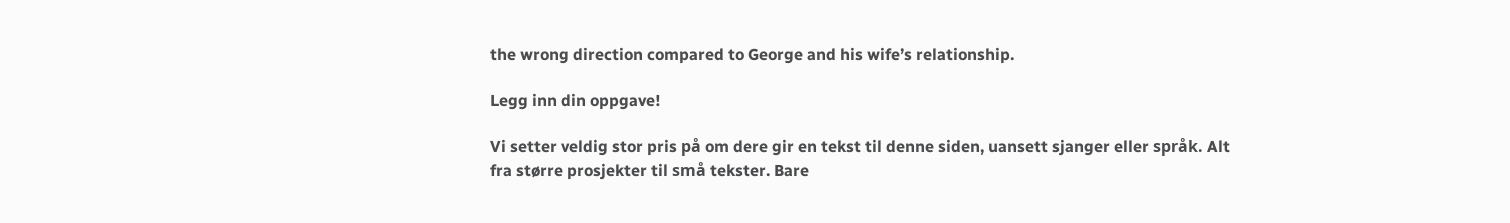the wrong direction compared to George and his wife’s relationship.

Legg inn din oppgave!

Vi setter veldig stor pris på om dere gir en tekst til denne siden, uansett sjanger eller språk. Alt fra større prosjekter til små tekster. Bare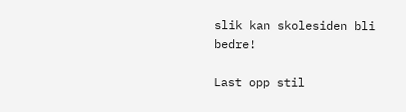slik kan skolesiden bli bedre!

Last opp stil